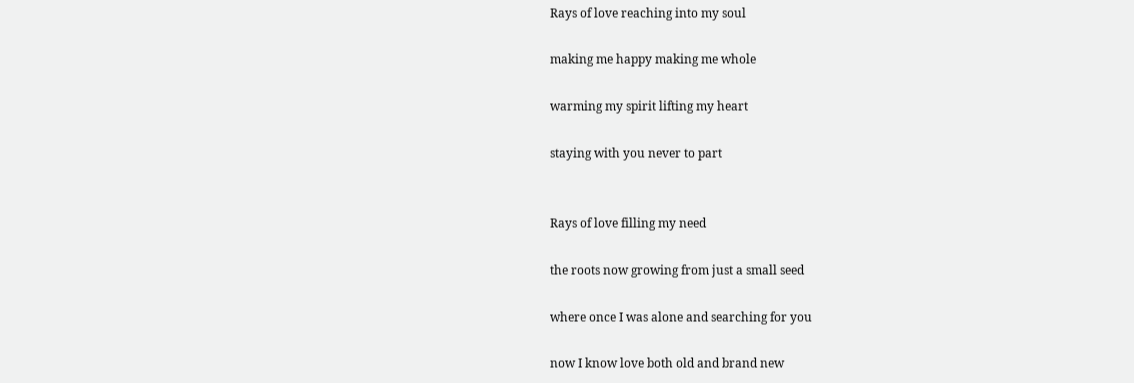Rays of love reaching into my soul

making me happy making me whole

warming my spirit lifting my heart

staying with you never to part


Rays of love filling my need

the roots now growing from just a small seed

where once I was alone and searching for you

now I know love both old and brand new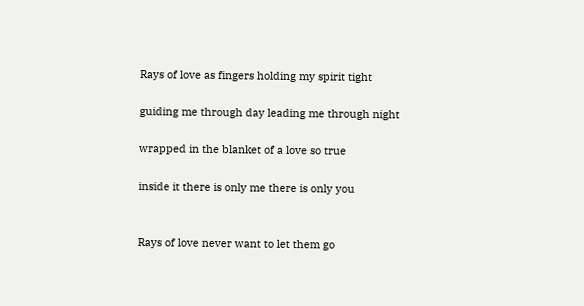Rays of love as fingers holding my spirit tight

guiding me through day leading me through night

wrapped in the blanket of a love so true

inside it there is only me there is only you


Rays of love never want to let them go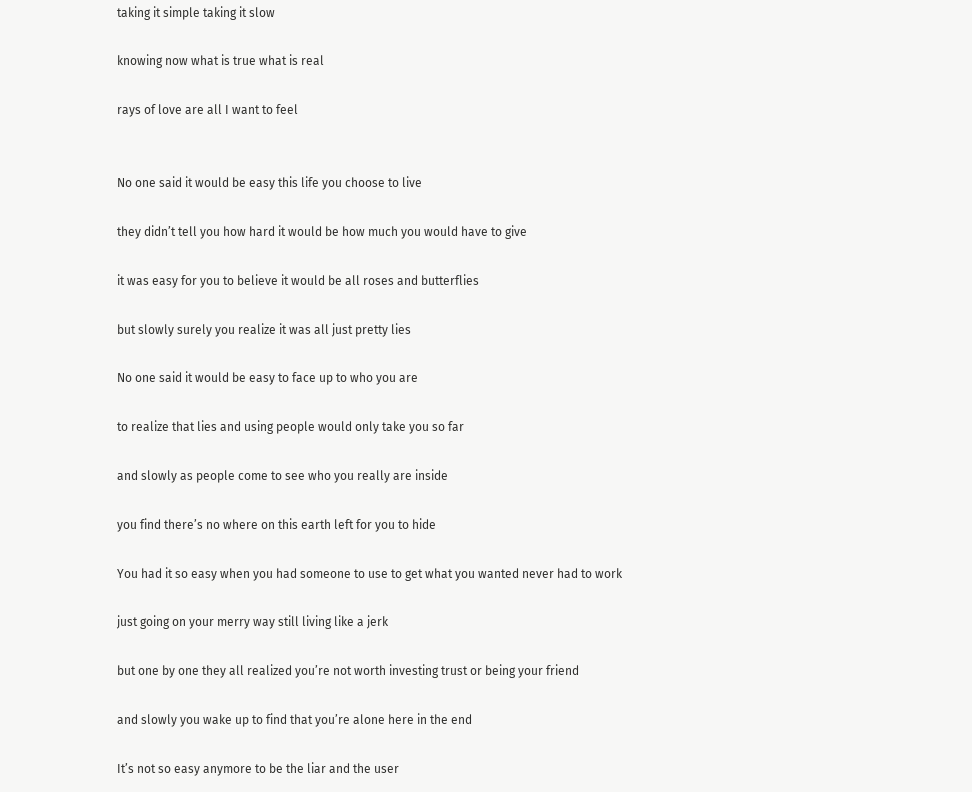taking it simple taking it slow

knowing now what is true what is real

rays of love are all I want to feel


No one said it would be easy this life you choose to live

they didn’t tell you how hard it would be how much you would have to give

it was easy for you to believe it would be all roses and butterflies

but slowly surely you realize it was all just pretty lies

No one said it would be easy to face up to who you are

to realize that lies and using people would only take you so far

and slowly as people come to see who you really are inside

you find there’s no where on this earth left for you to hide

You had it so easy when you had someone to use to get what you wanted never had to work

just going on your merry way still living like a jerk

but one by one they all realized you’re not worth investing trust or being your friend

and slowly you wake up to find that you’re alone here in the end

It’s not so easy anymore to be the liar and the user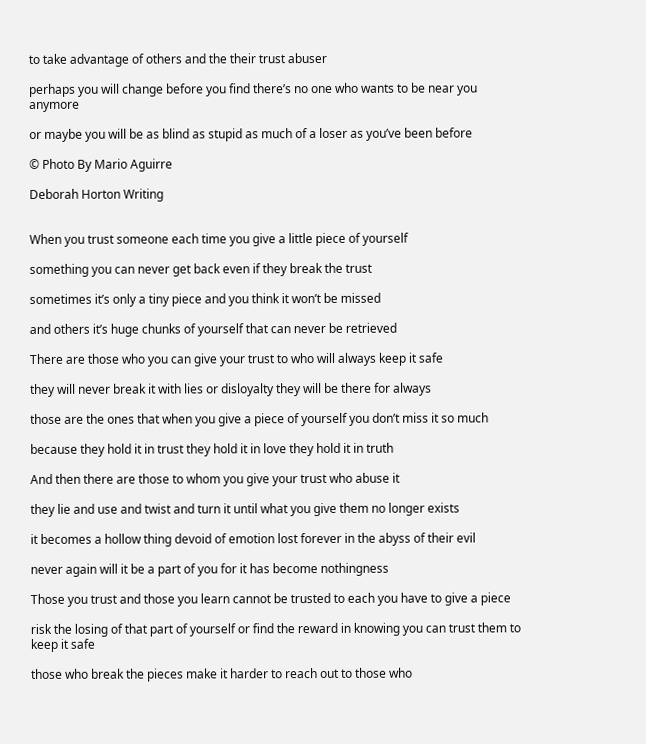to take advantage of others and the their trust abuser

perhaps you will change before you find there’s no one who wants to be near you anymore

or maybe you will be as blind as stupid as much of a loser as you’ve been before

© Photo By Mario Aguirre

Deborah Horton Writing


When you trust someone each time you give a little piece of yourself

something you can never get back even if they break the trust

sometimes it’s only a tiny piece and you think it won’t be missed

and others it’s huge chunks of yourself that can never be retrieved

There are those who you can give your trust to who will always keep it safe

they will never break it with lies or disloyalty they will be there for always

those are the ones that when you give a piece of yourself you don’t miss it so much

because they hold it in trust they hold it in love they hold it in truth

And then there are those to whom you give your trust who abuse it

they lie and use and twist and turn it until what you give them no longer exists

it becomes a hollow thing devoid of emotion lost forever in the abyss of their evil

never again will it be a part of you for it has become nothingness

Those you trust and those you learn cannot be trusted to each you have to give a piece

risk the losing of that part of yourself or find the reward in knowing you can trust them to keep it safe

those who break the pieces make it harder to reach out to those who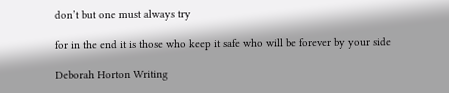don’t but one must always try

for in the end it is those who keep it safe who will be forever by your side

Deborah Horton Writing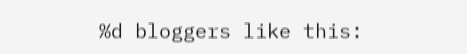%d bloggers like this: